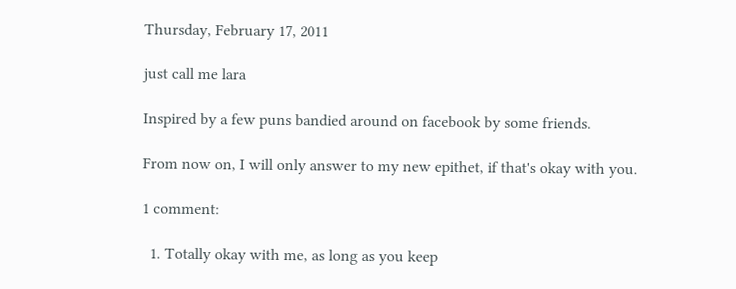Thursday, February 17, 2011

just call me lara

Inspired by a few puns bandied around on facebook by some friends.

From now on, I will only answer to my new epithet, if that's okay with you.

1 comment:

  1. Totally okay with me, as long as you keep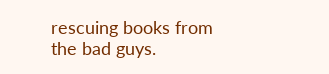rescuing books from the bad guys.